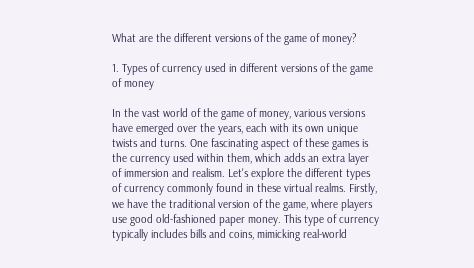What are the different versions of the game of money?

1. Types of currency used in different versions of the game of money

In the vast world of the game of money, various versions have emerged over the years, each with its own unique twists and turns. One fascinating aspect of these games is the currency used within them, which adds an extra layer of immersion and realism. Let's explore the different types of currency commonly found in these virtual realms. Firstly, we have the traditional version of the game, where players use good old-fashioned paper money. This type of currency typically includes bills and coins, mimicking real-world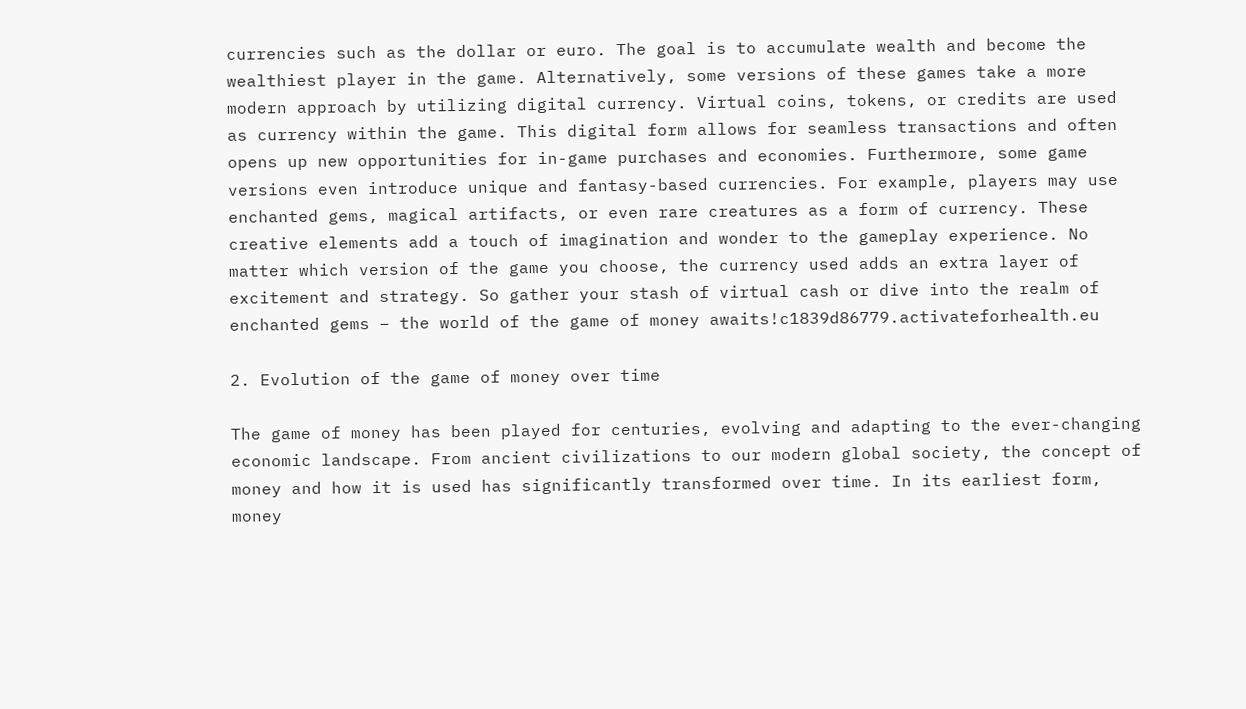currencies such as the dollar or euro. The goal is to accumulate wealth and become the wealthiest player in the game. Alternatively, some versions of these games take a more modern approach by utilizing digital currency. Virtual coins, tokens, or credits are used as currency within the game. This digital form allows for seamless transactions and often opens up new opportunities for in-game purchases and economies. Furthermore, some game versions even introduce unique and fantasy-based currencies. For example, players may use enchanted gems, magical artifacts, or even rare creatures as a form of currency. These creative elements add a touch of imagination and wonder to the gameplay experience. No matter which version of the game you choose, the currency used adds an extra layer of excitement and strategy. So gather your stash of virtual cash or dive into the realm of enchanted gems – the world of the game of money awaits!c1839d86779.activateforhealth.eu

2. Evolution of the game of money over time

The game of money has been played for centuries, evolving and adapting to the ever-changing economic landscape. From ancient civilizations to our modern global society, the concept of money and how it is used has significantly transformed over time. In its earliest form, money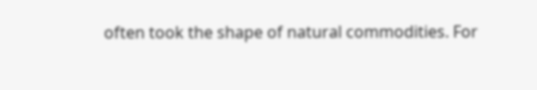often took the shape of natural commodities. For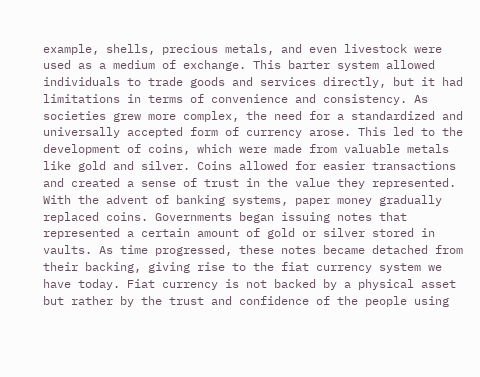example, shells, precious metals, and even livestock were used as a medium of exchange. This barter system allowed individuals to trade goods and services directly, but it had limitations in terms of convenience and consistency. As societies grew more complex, the need for a standardized and universally accepted form of currency arose. This led to the development of coins, which were made from valuable metals like gold and silver. Coins allowed for easier transactions and created a sense of trust in the value they represented. With the advent of banking systems, paper money gradually replaced coins. Governments began issuing notes that represented a certain amount of gold or silver stored in vaults. As time progressed, these notes became detached from their backing, giving rise to the fiat currency system we have today. Fiat currency is not backed by a physical asset but rather by the trust and confidence of the people using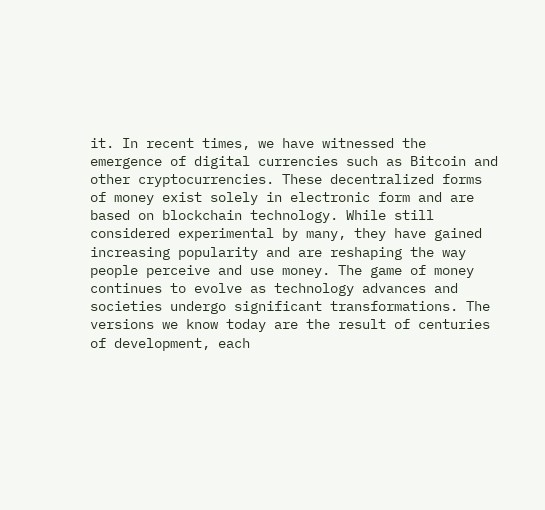it. In recent times, we have witnessed the emergence of digital currencies such as Bitcoin and other cryptocurrencies. These decentralized forms of money exist solely in electronic form and are based on blockchain technology. While still considered experimental by many, they have gained increasing popularity and are reshaping the way people perceive and use money. The game of money continues to evolve as technology advances and societies undergo significant transformations. The versions we know today are the result of centuries of development, each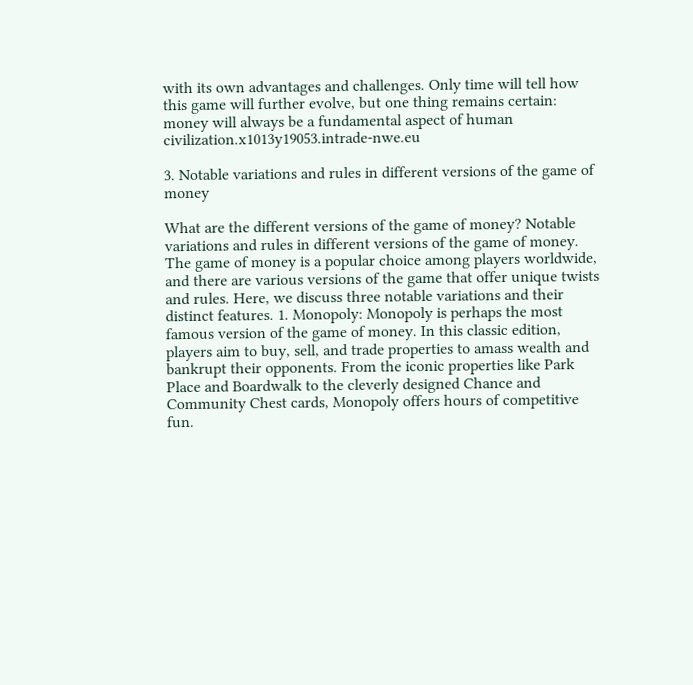with its own advantages and challenges. Only time will tell how this game will further evolve, but one thing remains certain: money will always be a fundamental aspect of human civilization.x1013y19053.intrade-nwe.eu

3. Notable variations and rules in different versions of the game of money

What are the different versions of the game of money? Notable variations and rules in different versions of the game of money. The game of money is a popular choice among players worldwide, and there are various versions of the game that offer unique twists and rules. Here, we discuss three notable variations and their distinct features. 1. Monopoly: Monopoly is perhaps the most famous version of the game of money. In this classic edition, players aim to buy, sell, and trade properties to amass wealth and bankrupt their opponents. From the iconic properties like Park Place and Boardwalk to the cleverly designed Chance and Community Chest cards, Monopoly offers hours of competitive fun.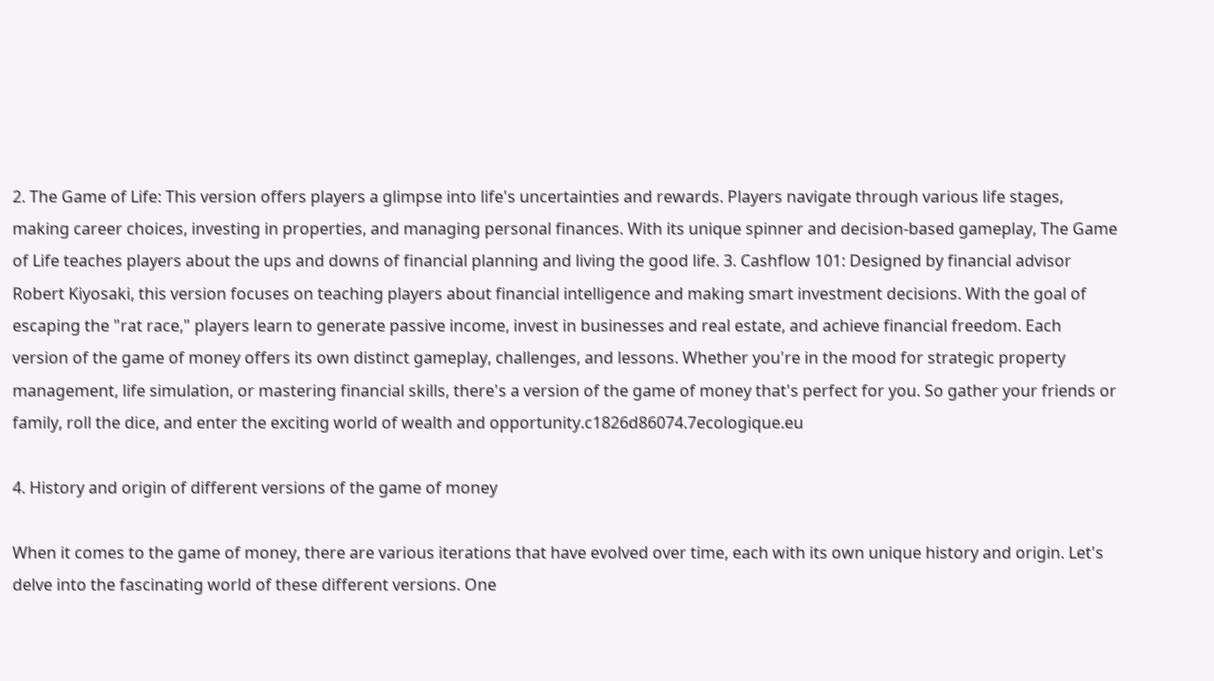2. The Game of Life: This version offers players a glimpse into life's uncertainties and rewards. Players navigate through various life stages, making career choices, investing in properties, and managing personal finances. With its unique spinner and decision-based gameplay, The Game of Life teaches players about the ups and downs of financial planning and living the good life. 3. Cashflow 101: Designed by financial advisor Robert Kiyosaki, this version focuses on teaching players about financial intelligence and making smart investment decisions. With the goal of escaping the "rat race," players learn to generate passive income, invest in businesses and real estate, and achieve financial freedom. Each version of the game of money offers its own distinct gameplay, challenges, and lessons. Whether you're in the mood for strategic property management, life simulation, or mastering financial skills, there's a version of the game of money that's perfect for you. So gather your friends or family, roll the dice, and enter the exciting world of wealth and opportunity.c1826d86074.7ecologique.eu

4. History and origin of different versions of the game of money

When it comes to the game of money, there are various iterations that have evolved over time, each with its own unique history and origin. Let's delve into the fascinating world of these different versions. One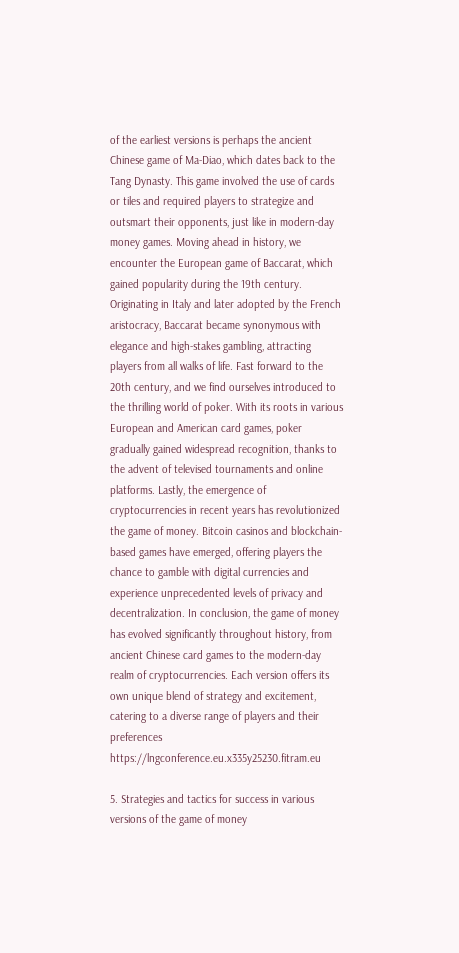of the earliest versions is perhaps the ancient Chinese game of Ma-Diao, which dates back to the Tang Dynasty. This game involved the use of cards or tiles and required players to strategize and outsmart their opponents, just like in modern-day money games. Moving ahead in history, we encounter the European game of Baccarat, which gained popularity during the 19th century. Originating in Italy and later adopted by the French aristocracy, Baccarat became synonymous with elegance and high-stakes gambling, attracting players from all walks of life. Fast forward to the 20th century, and we find ourselves introduced to the thrilling world of poker. With its roots in various European and American card games, poker gradually gained widespread recognition, thanks to the advent of televised tournaments and online platforms. Lastly, the emergence of cryptocurrencies in recent years has revolutionized the game of money. Bitcoin casinos and blockchain-based games have emerged, offering players the chance to gamble with digital currencies and experience unprecedented levels of privacy and decentralization. In conclusion, the game of money has evolved significantly throughout history, from ancient Chinese card games to the modern-day realm of cryptocurrencies. Each version offers its own unique blend of strategy and excitement, catering to a diverse range of players and their preferences https://lngconference.eu.x335y25230.fitram.eu

5. Strategies and tactics for success in various versions of the game of money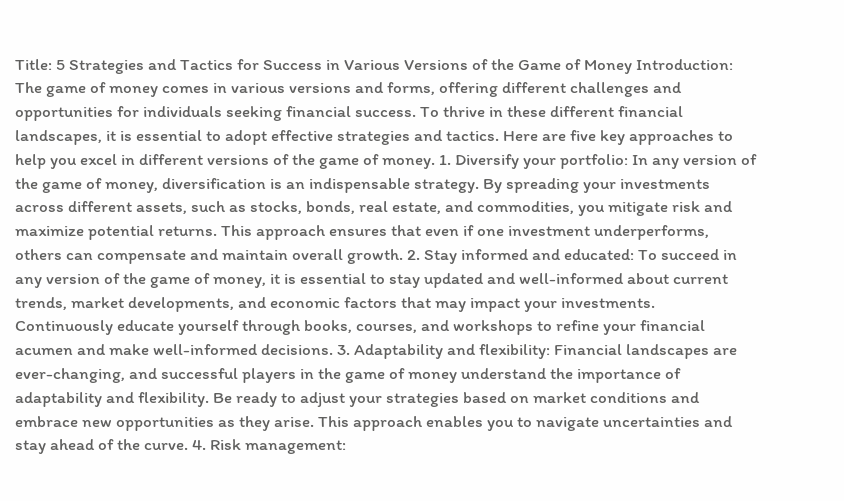Title: 5 Strategies and Tactics for Success in Various Versions of the Game of Money Introduction: The game of money comes in various versions and forms, offering different challenges and opportunities for individuals seeking financial success. To thrive in these different financial landscapes, it is essential to adopt effective strategies and tactics. Here are five key approaches to help you excel in different versions of the game of money. 1. Diversify your portfolio: In any version of the game of money, diversification is an indispensable strategy. By spreading your investments across different assets, such as stocks, bonds, real estate, and commodities, you mitigate risk and maximize potential returns. This approach ensures that even if one investment underperforms, others can compensate and maintain overall growth. 2. Stay informed and educated: To succeed in any version of the game of money, it is essential to stay updated and well-informed about current trends, market developments, and economic factors that may impact your investments. Continuously educate yourself through books, courses, and workshops to refine your financial acumen and make well-informed decisions. 3. Adaptability and flexibility: Financial landscapes are ever-changing, and successful players in the game of money understand the importance of adaptability and flexibility. Be ready to adjust your strategies based on market conditions and embrace new opportunities as they arise. This approach enables you to navigate uncertainties and stay ahead of the curve. 4. Risk management: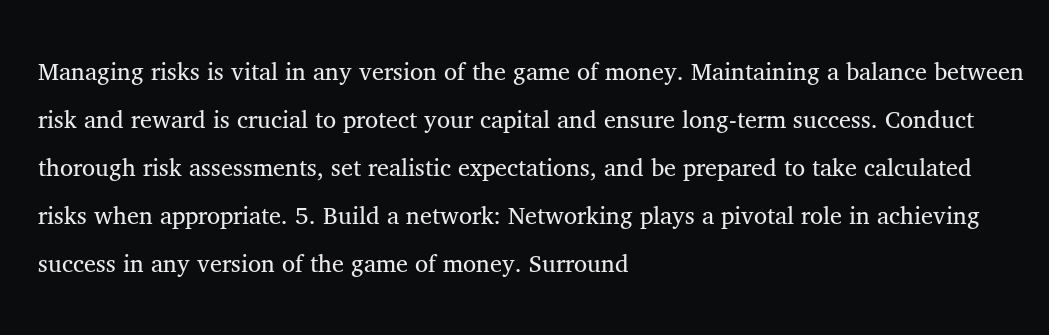Managing risks is vital in any version of the game of money. Maintaining a balance between risk and reward is crucial to protect your capital and ensure long-term success. Conduct thorough risk assessments, set realistic expectations, and be prepared to take calculated risks when appropriate. 5. Build a network: Networking plays a pivotal role in achieving success in any version of the game of money. Surround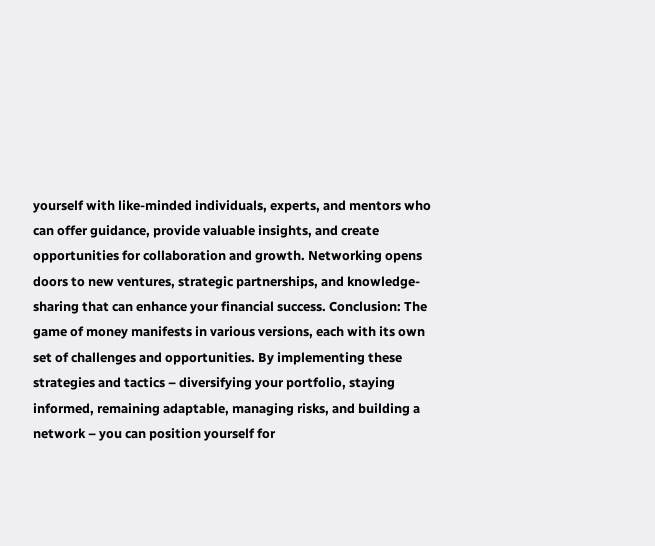yourself with like-minded individuals, experts, and mentors who can offer guidance, provide valuable insights, and create opportunities for collaboration and growth. Networking opens doors to new ventures, strategic partnerships, and knowledge-sharing that can enhance your financial success. Conclusion: The game of money manifests in various versions, each with its own set of challenges and opportunities. By implementing these strategies and tactics – diversifying your portfolio, staying informed, remaining adaptable, managing risks, and building a network – you can position yourself for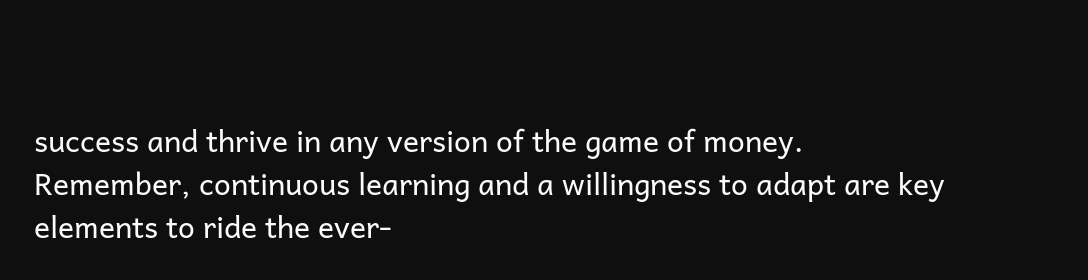success and thrive in any version of the game of money. Remember, continuous learning and a willingness to adapt are key elements to ride the ever-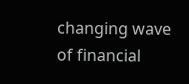changing wave of financial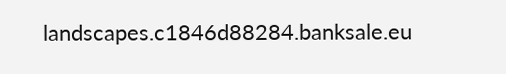landscapes.c1846d88284.banksale.eu